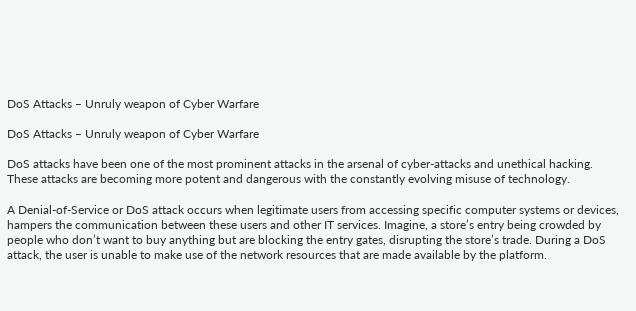DoS Attacks – Unruly weapon of Cyber Warfare

DoS Attacks – Unruly weapon of Cyber Warfare

DoS attacks have been one of the most prominent attacks in the arsenal of cyber-attacks and unethical hacking. These attacks are becoming more potent and dangerous with the constantly evolving misuse of technology.

A Denial-of-Service or DoS attack occurs when legitimate users from accessing specific computer systems or devices, hampers the communication between these users and other IT services. Imagine, a store’s entry being crowded by people who don’t want to buy anything but are blocking the entry gates, disrupting the store’s trade. During a DoS attack, the user is unable to make use of the network resources that are made available by the platform.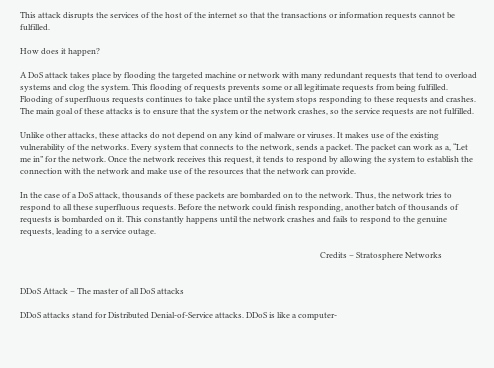This attack disrupts the services of the host of the internet so that the transactions or information requests cannot be fulfilled.

How does it happen?

A DoS attack takes place by flooding the targeted machine or network with many redundant requests that tend to overload systems and clog the system. This flooding of requests prevents some or all legitimate requests from being fulfilled. Flooding of superfluous requests continues to take place until the system stops responding to these requests and crashes. The main goal of these attacks is to ensure that the system or the network crashes, so the service requests are not fulfilled.

Unlike other attacks, these attacks do not depend on any kind of malware or viruses. It makes use of the existing vulnerability of the networks. Every system that connects to the network, sends a packet. The packet can work as a, “Let me in” for the network. Once the network receives this request, it tends to respond by allowing the system to establish the connection with the network and make use of the resources that the network can provide.

In the case of a DoS attack, thousands of these packets are bombarded on to the network. Thus, the network tries to respond to all these superfluous requests. Before the network could finish responding, another batch of thousands of requests is bombarded on it. This constantly happens until the network crashes and fails to respond to the genuine requests, leading to a service outage.

                                                                                                                                                      Credits – Stratosphere Networks


DDoS Attack – The master of all DoS attacks

DDoS attacks stand for Distributed Denial-of-Service attacks. DDoS is like a computer-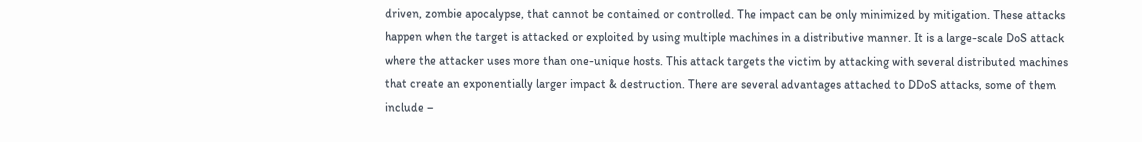driven, zombie apocalypse, that cannot be contained or controlled. The impact can be only minimized by mitigation. These attacks happen when the target is attacked or exploited by using multiple machines in a distributive manner. It is a large-scale DoS attack where the attacker uses more than one-unique hosts. This attack targets the victim by attacking with several distributed machines that create an exponentially larger impact & destruction. There are several advantages attached to DDoS attacks, some of them include –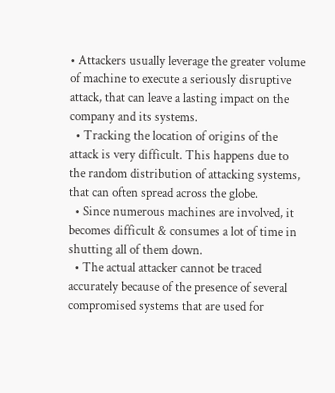• Attackers usually leverage the greater volume of machine to execute a seriously disruptive attack, that can leave a lasting impact on the company and its systems.
  • Tracking the location of origins of the attack is very difficult. This happens due to the random distribution of attacking systems, that can often spread across the globe.
  • Since numerous machines are involved, it becomes difficult & consumes a lot of time in shutting all of them down.
  • The actual attacker cannot be traced accurately because of the presence of several compromised systems that are used for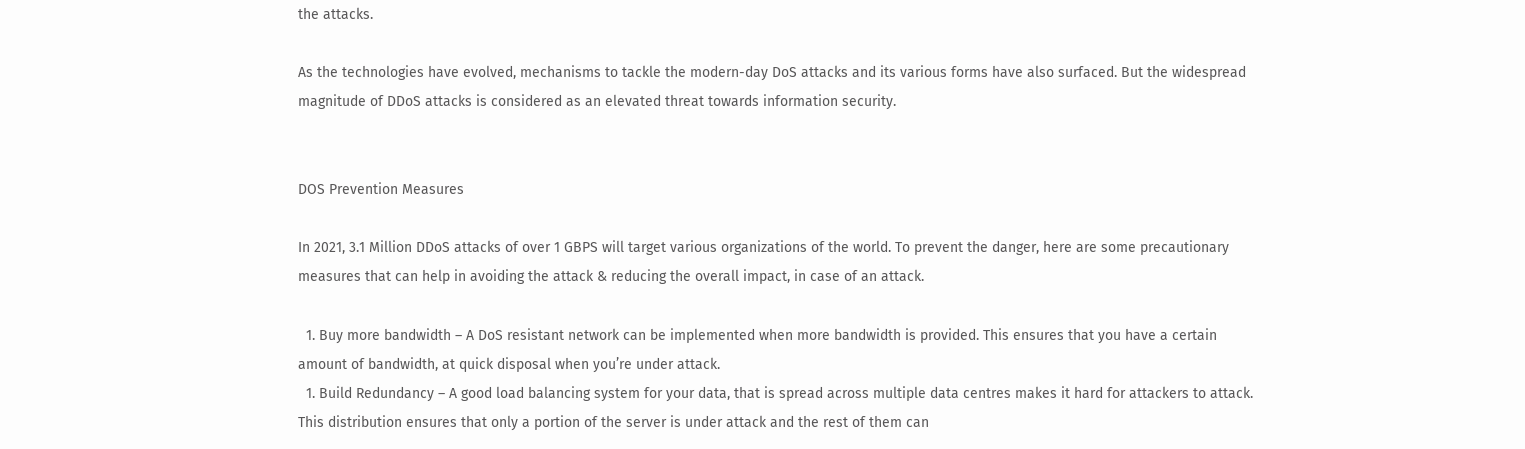the attacks.

As the technologies have evolved, mechanisms to tackle the modern-day DoS attacks and its various forms have also surfaced. But the widespread magnitude of DDoS attacks is considered as an elevated threat towards information security.


DOS Prevention Measures

In 2021, 3.1 Million DDoS attacks of over 1 GBPS will target various organizations of the world. To prevent the danger, here are some precautionary measures that can help in avoiding the attack & reducing the overall impact, in case of an attack.

  1. Buy more bandwidth – A DoS resistant network can be implemented when more bandwidth is provided. This ensures that you have a certain amount of bandwidth, at quick disposal when you’re under attack.
  1. Build Redundancy – A good load balancing system for your data, that is spread across multiple data centres makes it hard for attackers to attack. This distribution ensures that only a portion of the server is under attack and the rest of them can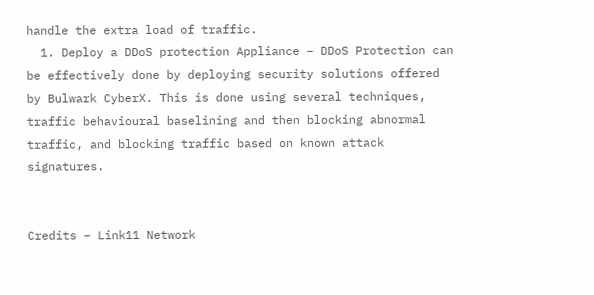handle the extra load of traffic.
  1. Deploy a DDoS protection Appliance – DDoS Protection can be effectively done by deploying security solutions offered by Bulwark CyberX. This is done using several techniques, traffic behavioural baselining and then blocking abnormal traffic, and blocking traffic based on known attack signatures.


Credits – Link11 Network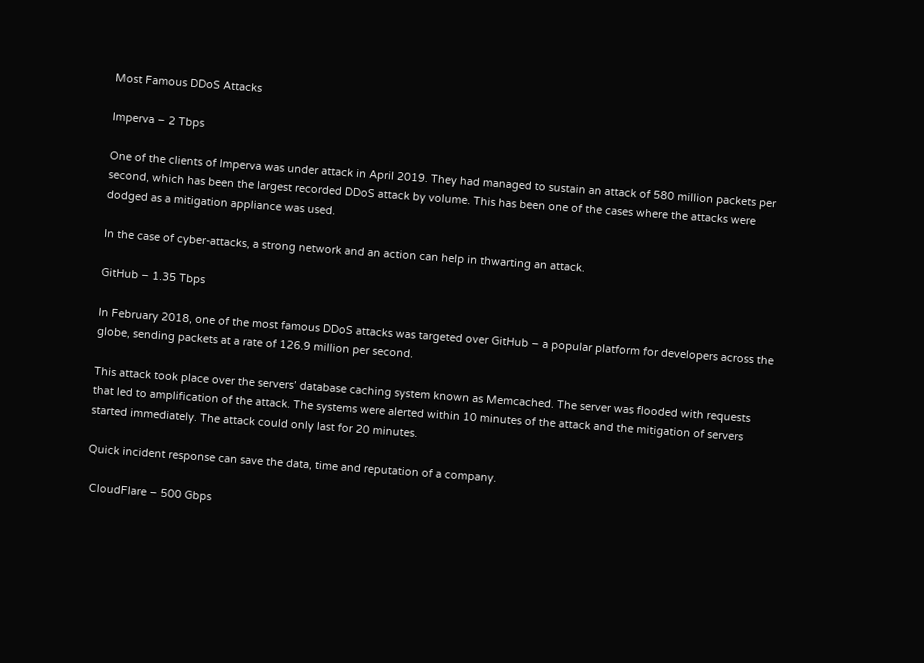Most Famous DDoS Attacks

Imperva – 2 Tbps

One of the clients of Imperva was under attack in April 2019. They had managed to sustain an attack of 580 million packets per second, which has been the largest recorded DDoS attack by volume. This has been one of the cases where the attacks were dodged as a mitigation appliance was used.

In the case of cyber-attacks, a strong network and an action can help in thwarting an attack.

GitHub – 1.35 Tbps

In February 2018, one of the most famous DDoS attacks was targeted over GitHub – a popular platform for developers across the globe, sending packets at a rate of 126.9 million per second.

This attack took place over the servers’ database caching system known as Memcached. The server was flooded with requests that led to amplification of the attack. The systems were alerted within 10 minutes of the attack and the mitigation of servers started immediately. The attack could only last for 20 minutes.

Quick incident response can save the data, time and reputation of a company.

 CloudFlare – 500 Gbps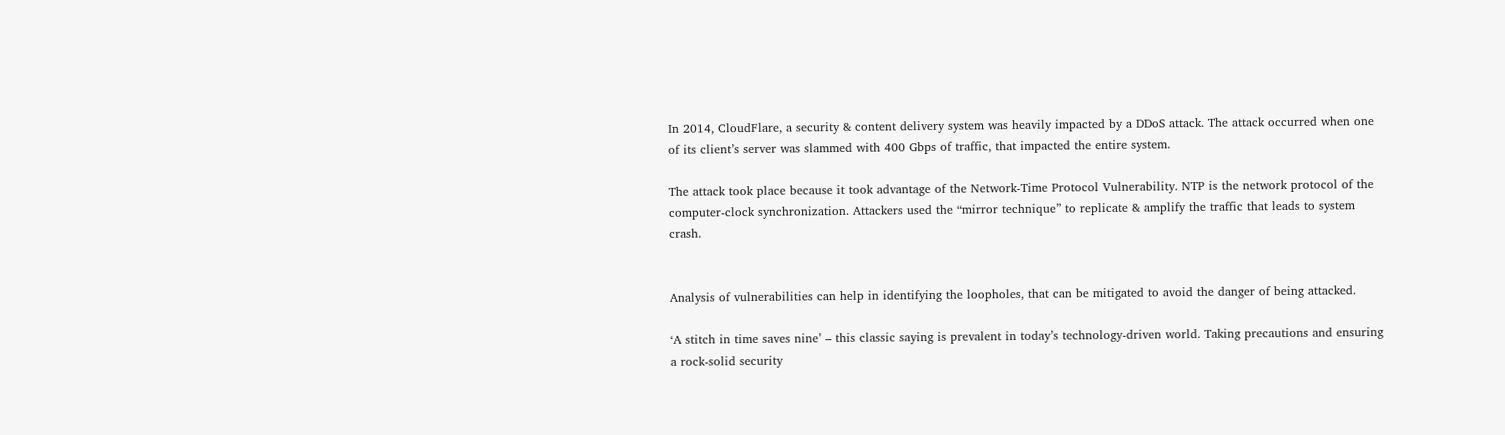In 2014, CloudFlare, a security & content delivery system was heavily impacted by a DDoS attack. The attack occurred when one of its client’s server was slammed with 400 Gbps of traffic, that impacted the entire system.

The attack took place because it took advantage of the Network-Time Protocol Vulnerability. NTP is the network protocol of the computer-clock synchronization. Attackers used the “mirror technique” to replicate & amplify the traffic that leads to system crash.


Analysis of vulnerabilities can help in identifying the loopholes, that can be mitigated to avoid the danger of being attacked.

‘A stitch in time saves nine’ – this classic saying is prevalent in today’s technology-driven world. Taking precautions and ensuring a rock-solid security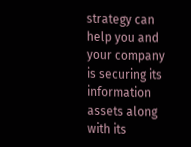strategy can help you and your company is securing its information assets along with its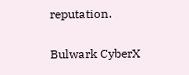reputation.

Bulwark CyberX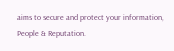aims to secure and protect your information, People & Reputation.